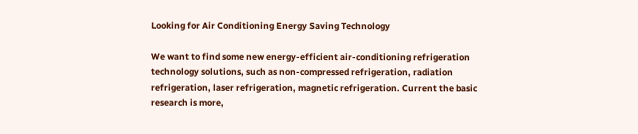Looking for Air Conditioning Energy Saving Technology

We want to find some new energy-efficient air-conditioning refrigeration technology solutions, such as non-compressed refrigeration, radiation refrigeration, laser refrigeration, magnetic refrigeration. Current the basic research is more,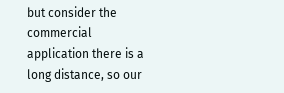but consider the commercial application there is a long distance, so our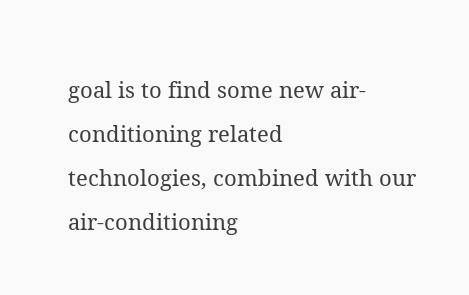goal is to find some new air-conditioning related technologies, combined with our air-conditioning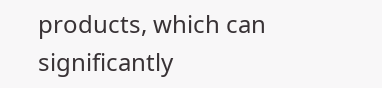products, which can significantly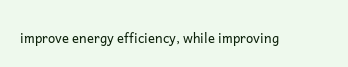improve energy efficiency, while improving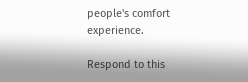people's comfort experience.

Respond to this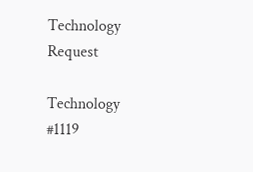Technology Request

Technology #1119